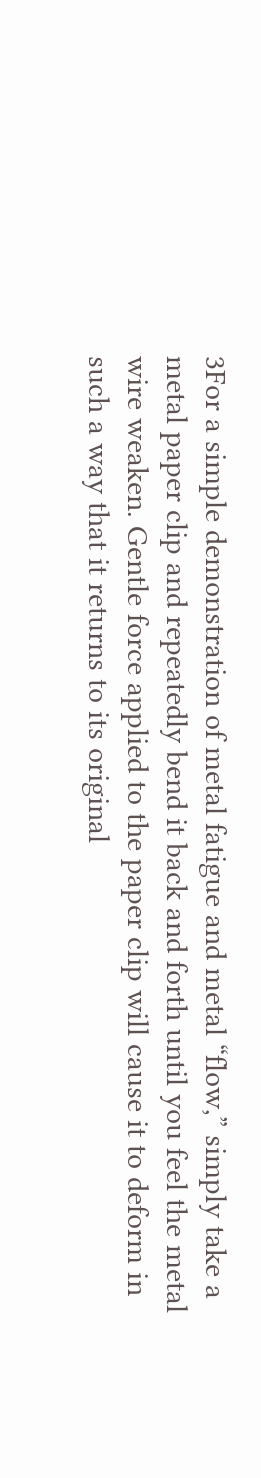3For a simple demonstration of metal fatigue and metal “flow,” simply take a metal paper clip and repeatedly bend it back and forth until you feel the metal wire weaken. Gentle force applied to the paper clip will cause it to deform in such a way that it returns to its original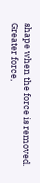shape when the force is removed. Greater force,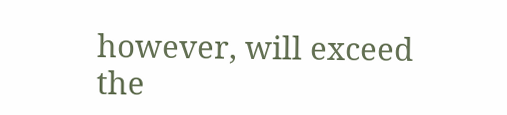however, will exceed the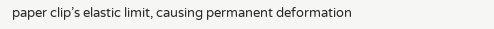paper clip’s elastic limit, causing permanent deformation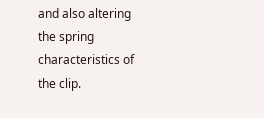and also altering the spring characteristics of the clip.